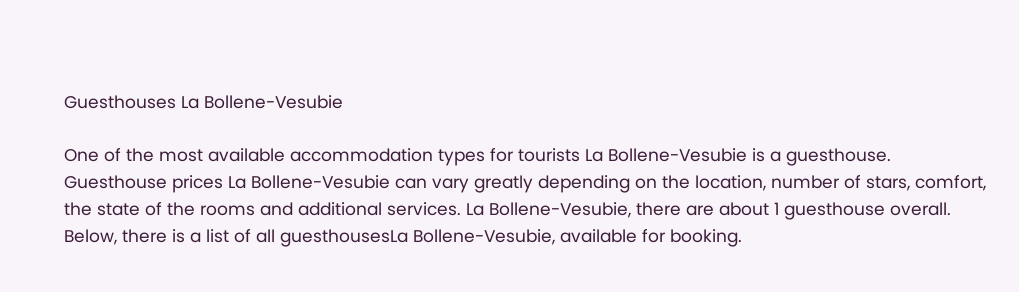Guesthouses La Bollene-Vesubie

One of the most available accommodation types for tourists La Bollene-Vesubie is a guesthouse. Guesthouse prices La Bollene-Vesubie can vary greatly depending on the location, number of stars, comfort, the state of the rooms and additional services. La Bollene-Vesubie, there are about 1 guesthouse overall. Below, there is a list of all guesthousesLa Bollene-Vesubie, available for booking.